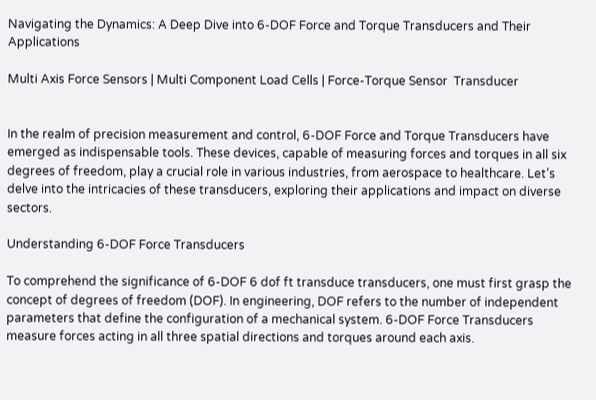Navigating the Dynamics: A Deep Dive into 6-DOF Force and Torque Transducers and Their Applications

Multi Axis Force Sensors | Multi Component Load Cells | Force-Torque Sensor  Transducer


In the realm of precision measurement and control, 6-DOF Force and Torque Transducers have emerged as indispensable tools. These devices, capable of measuring forces and torques in all six degrees of freedom, play a crucial role in various industries, from aerospace to healthcare. Let’s delve into the intricacies of these transducers, exploring their applications and impact on diverse sectors.

Understanding 6-DOF Force Transducers

To comprehend the significance of 6-DOF 6 dof ft transduce transducers, one must first grasp the concept of degrees of freedom (DOF). In engineering, DOF refers to the number of independent parameters that define the configuration of a mechanical system. 6-DOF Force Transducers measure forces acting in all three spatial directions and torques around each axis.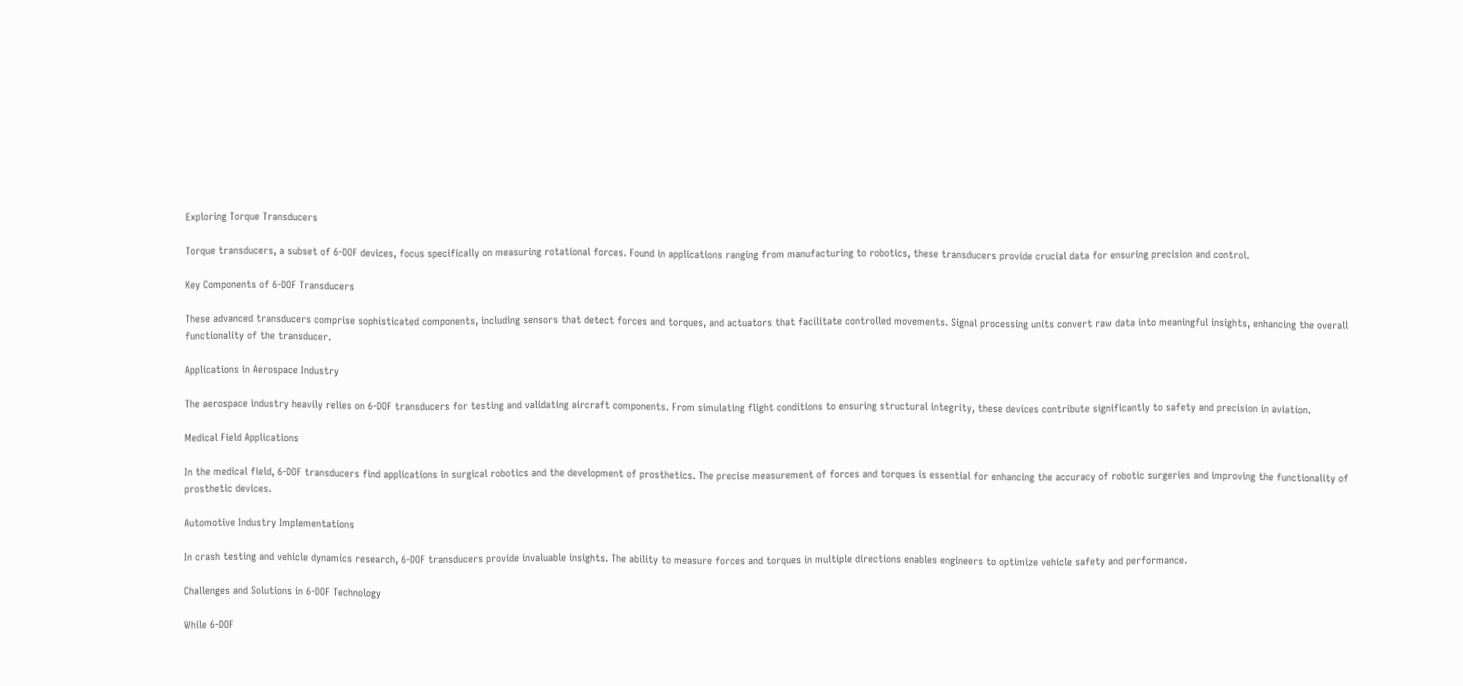Exploring Torque Transducers

Torque transducers, a subset of 6-DOF devices, focus specifically on measuring rotational forces. Found in applications ranging from manufacturing to robotics, these transducers provide crucial data for ensuring precision and control.

Key Components of 6-DOF Transducers

These advanced transducers comprise sophisticated components, including sensors that detect forces and torques, and actuators that facilitate controlled movements. Signal processing units convert raw data into meaningful insights, enhancing the overall functionality of the transducer.

Applications in Aerospace Industry

The aerospace industry heavily relies on 6-DOF transducers for testing and validating aircraft components. From simulating flight conditions to ensuring structural integrity, these devices contribute significantly to safety and precision in aviation.

Medical Field Applications

In the medical field, 6-DOF transducers find applications in surgical robotics and the development of prosthetics. The precise measurement of forces and torques is essential for enhancing the accuracy of robotic surgeries and improving the functionality of prosthetic devices.

Automotive Industry Implementations

In crash testing and vehicle dynamics research, 6-DOF transducers provide invaluable insights. The ability to measure forces and torques in multiple directions enables engineers to optimize vehicle safety and performance.

Challenges and Solutions in 6-DOF Technology

While 6-DOF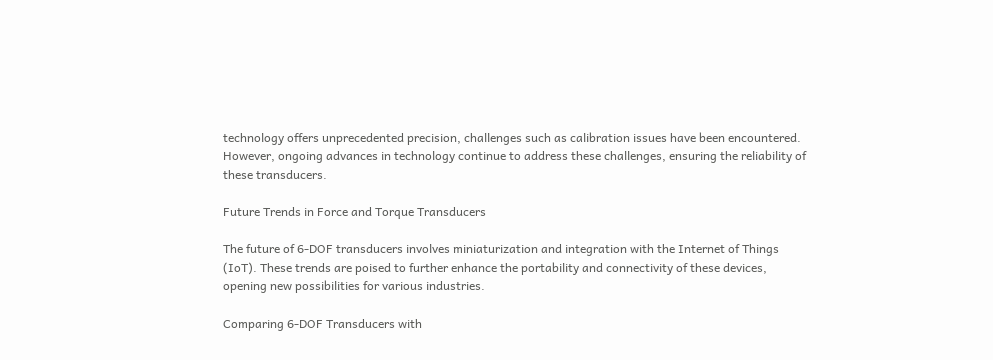technology offers unprecedented precision, challenges such as calibration issues have been encountered. However, ongoing advances in technology continue to address these challenges, ensuring the reliability of these transducers.

Future Trends in Force and Torque Transducers

The future of 6-DOF transducers involves miniaturization and integration with the Internet of Things (IoT). These trends are poised to further enhance the portability and connectivity of these devices, opening new possibilities for various industries.

Comparing 6-DOF Transducers with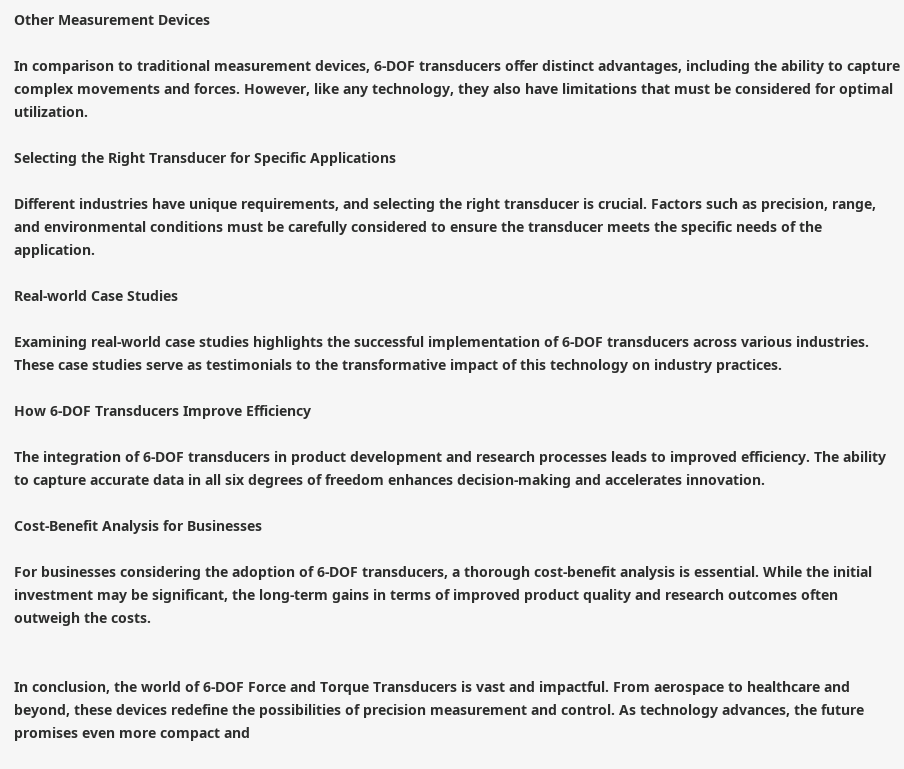Other Measurement Devices

In comparison to traditional measurement devices, 6-DOF transducers offer distinct advantages, including the ability to capture complex movements and forces. However, like any technology, they also have limitations that must be considered for optimal utilization.

Selecting the Right Transducer for Specific Applications

Different industries have unique requirements, and selecting the right transducer is crucial. Factors such as precision, range, and environmental conditions must be carefully considered to ensure the transducer meets the specific needs of the application.

Real-world Case Studies

Examining real-world case studies highlights the successful implementation of 6-DOF transducers across various industries. These case studies serve as testimonials to the transformative impact of this technology on industry practices.

How 6-DOF Transducers Improve Efficiency

The integration of 6-DOF transducers in product development and research processes leads to improved efficiency. The ability to capture accurate data in all six degrees of freedom enhances decision-making and accelerates innovation.

Cost-Benefit Analysis for Businesses

For businesses considering the adoption of 6-DOF transducers, a thorough cost-benefit analysis is essential. While the initial investment may be significant, the long-term gains in terms of improved product quality and research outcomes often outweigh the costs.


In conclusion, the world of 6-DOF Force and Torque Transducers is vast and impactful. From aerospace to healthcare and beyond, these devices redefine the possibilities of precision measurement and control. As technology advances, the future promises even more compact and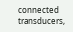connected transducers,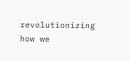revolutionizing how we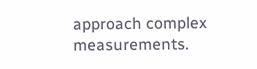approach complex measurements.